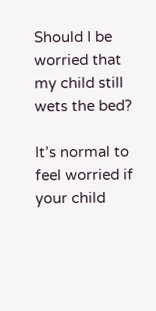Should I be worried that my child still wets the bed?

It’s normal to feel worried if your child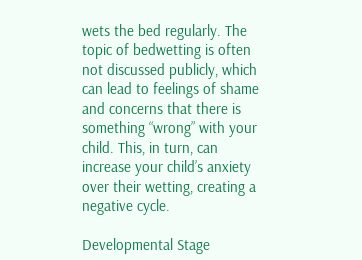wets the bed regularly. The topic of bedwetting is often not discussed publicly, which can lead to feelings of shame and concerns that there is something “wrong” with your child. This, in turn, can increase your child’s anxiety over their wetting, creating a negative cycle.

Developmental Stage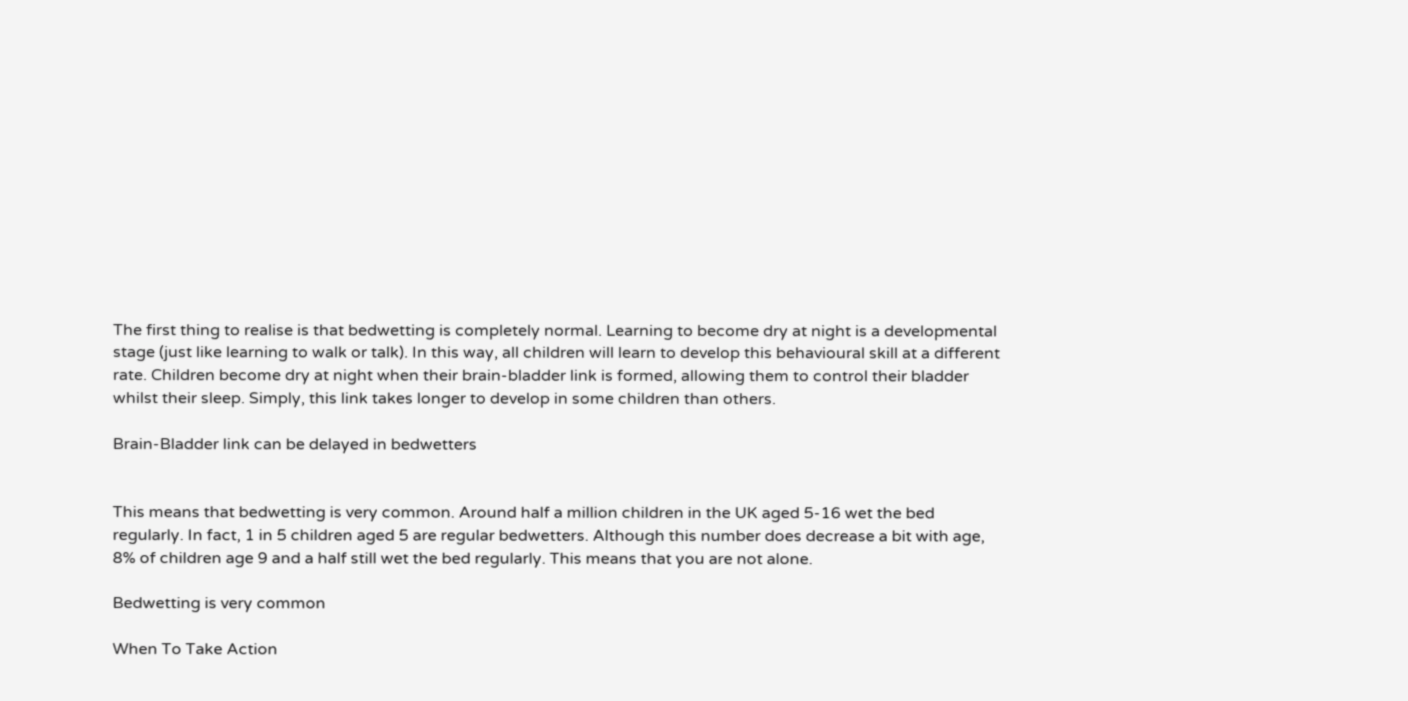The first thing to realise is that bedwetting is completely normal. Learning to become dry at night is a developmental stage (just like learning to walk or talk). In this way, all children will learn to develop this behavioural skill at a different rate. Children become dry at night when their brain-bladder link is formed, allowing them to control their bladder whilst their sleep. Simply, this link takes longer to develop in some children than others.

Brain-Bladder link can be delayed in bedwetters


This means that bedwetting is very common. Around half a million children in the UK aged 5-16 wet the bed regularly. In fact, 1 in 5 children aged 5 are regular bedwetters. Although this number does decrease a bit with age, 8% of children age 9 and a half still wet the bed regularly. This means that you are not alone.

Bedwetting is very common

When To Take Action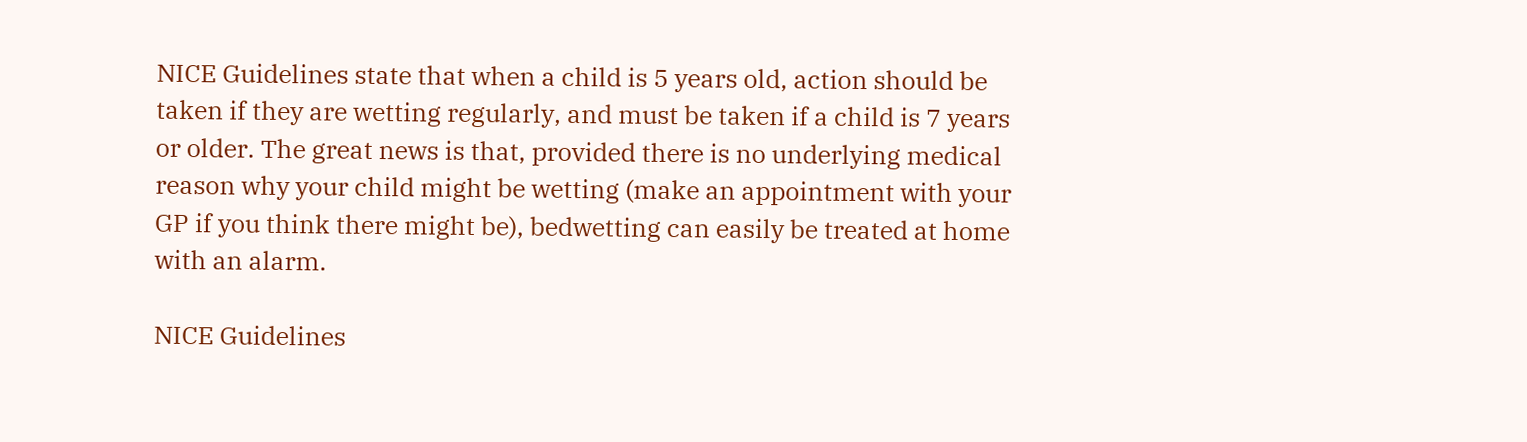NICE Guidelines state that when a child is 5 years old, action should be taken if they are wetting regularly, and must be taken if a child is 7 years or older. The great news is that, provided there is no underlying medical reason why your child might be wetting (make an appointment with your GP if you think there might be), bedwetting can easily be treated at home with an alarm.

NICE Guidelines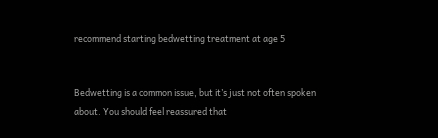recommend starting bedwetting treatment at age 5


Bedwetting is a common issue, but it’s just not often spoken about. You should feel reassured that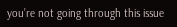you’re not going through this issue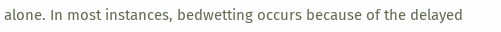alone. In most instances, bedwetting occurs because of the delayed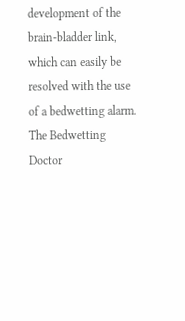development of the brain-bladder link, which can easily be resolved with the use of a bedwetting alarm. The Bedwetting Doctor